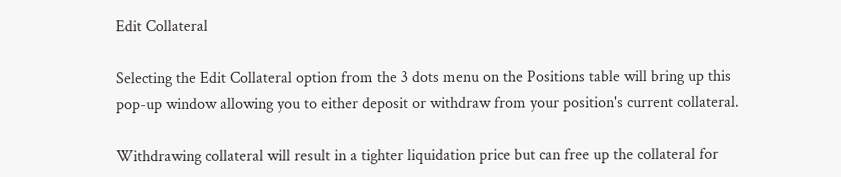Edit Collateral

Selecting the Edit Collateral option from the 3 dots menu on the Positions table will bring up this pop-up window allowing you to either deposit or withdraw from your position's current collateral.

Withdrawing collateral will result in a tighter liquidation price but can free up the collateral for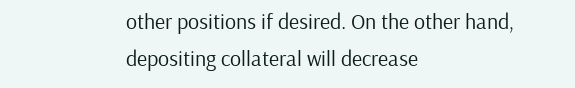other positions if desired. On the other hand, depositing collateral will decrease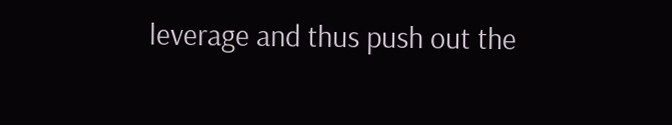leverage and thus push out the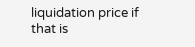liquidation price if that is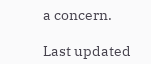a concern.

Last updated